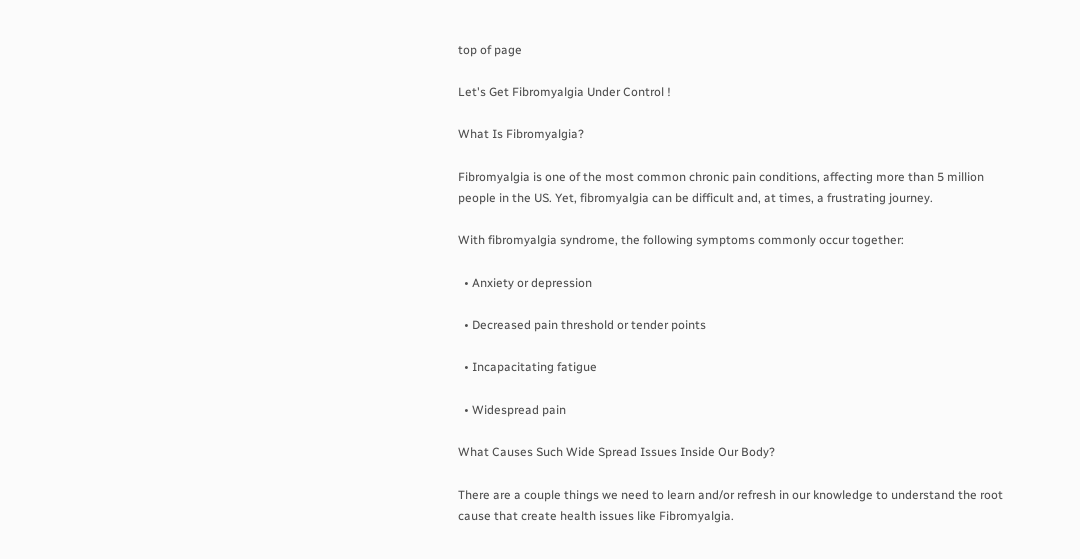top of page

Let's Get Fibromyalgia Under Control !

What Is Fibromyalgia?

Fibromyalgia is one of the most common chronic pain conditions, affecting more than 5 million people in the US. Yet, fibromyalgia can be difficult and, at times, a frustrating journey.

With fibromyalgia syndrome, the following symptoms commonly occur together:

  • Anxiety or depression

  • Decreased pain threshold or tender points

  • Incapacitating fatigue

  • Widespread pain

What Causes Such Wide Spread Issues Inside Our Body?

There are a couple things we need to learn and/or refresh in our knowledge to understand the root cause that create health issues like Fibromyalgia.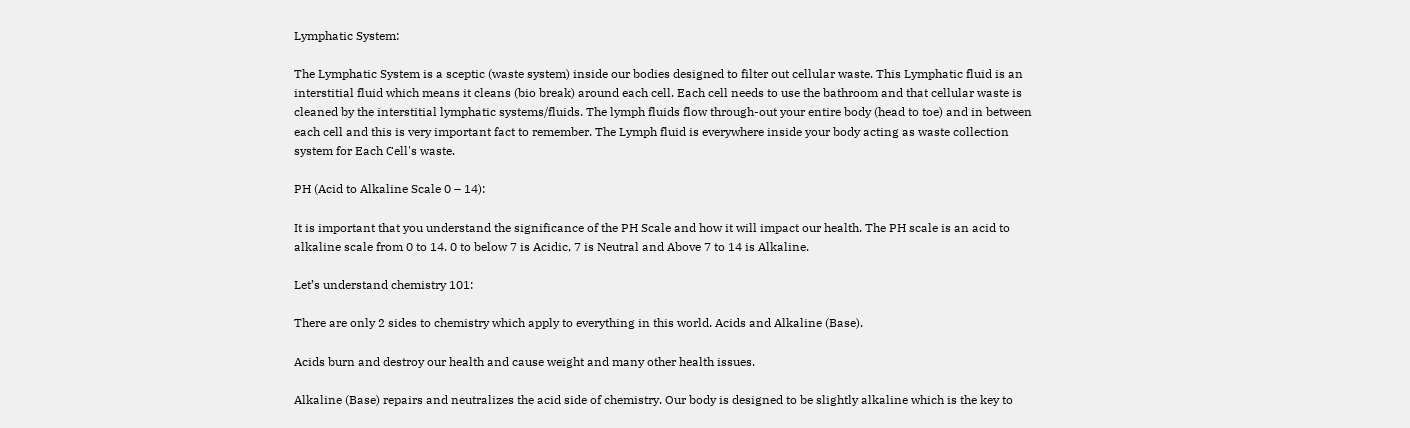Lymphatic System:

The Lymphatic System is a sceptic (waste system) inside our bodies designed to filter out cellular waste. This Lymphatic fluid is an interstitial fluid which means it cleans (bio break) around each cell. Each cell needs to use the bathroom and that cellular waste is cleaned by the interstitial lymphatic systems/fluids. The lymph fluids flow through-out your entire body (head to toe) and in between each cell and this is very important fact to remember. The Lymph fluid is everywhere inside your body acting as waste collection system for Each Cell's waste.

PH (Acid to Alkaline Scale 0 – 14):

It is important that you understand the significance of the PH Scale and how it will impact our health. The PH scale is an acid to alkaline scale from 0 to 14. 0 to below 7 is Acidic, 7 is Neutral and Above 7 to 14 is Alkaline.

Let’s understand chemistry 101:

There are only 2 sides to chemistry which apply to everything in this world. Acids and Alkaline (Base).

Acids burn and destroy our health and cause weight and many other health issues.

Alkaline (Base) repairs and neutralizes the acid side of chemistry. Our body is designed to be slightly alkaline which is the key to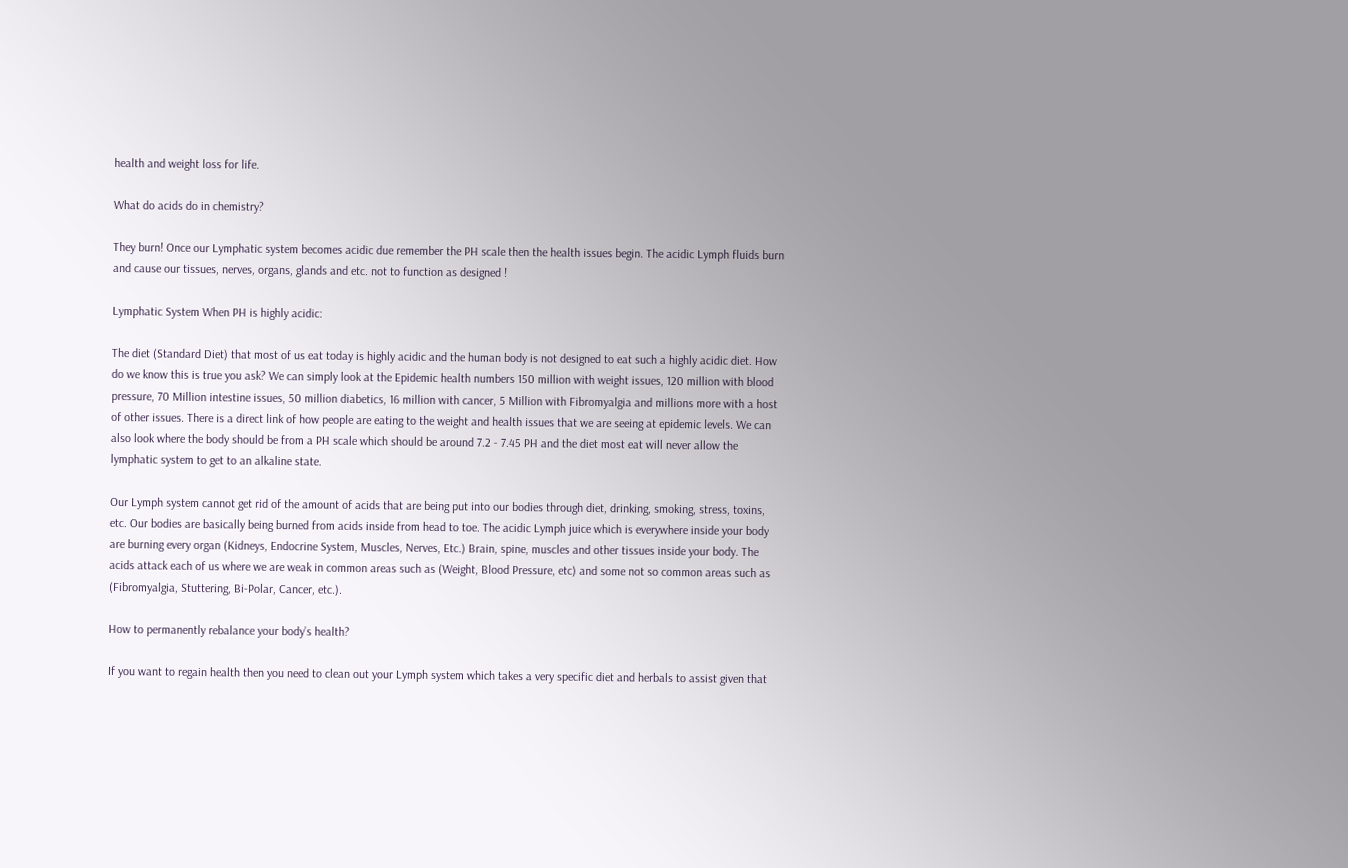health and weight loss for life.

What do acids do in chemistry?

They burn! Once our Lymphatic system becomes acidic due remember the PH scale then the health issues begin. The acidic Lymph fluids burn and cause our tissues, nerves, organs, glands and etc. not to function as designed !

Lymphatic System When PH is highly acidic:

The diet (Standard Diet) that most of us eat today is highly acidic and the human body is not designed to eat such a highly acidic diet. How do we know this is true you ask? We can simply look at the Epidemic health numbers 150 million with weight issues, 120 million with blood pressure, 70 Million intestine issues, 50 million diabetics, 16 million with cancer, 5 Million with Fibromyalgia and millions more with a host of other issues. There is a direct link of how people are eating to the weight and health issues that we are seeing at epidemic levels. We can also look where the body should be from a PH scale which should be around 7.2 - 7.45 PH and the diet most eat will never allow the lymphatic system to get to an alkaline state.

Our Lymph system cannot get rid of the amount of acids that are being put into our bodies through diet, drinking, smoking, stress, toxins, etc. Our bodies are basically being burned from acids inside from head to toe. The acidic Lymph juice which is everywhere inside your body are burning every organ (Kidneys, Endocrine System, Muscles, Nerves, Etc.) Brain, spine, muscles and other tissues inside your body. The acids attack each of us where we are weak in common areas such as (Weight, Blood Pressure, etc) and some not so common areas such as (Fibromyalgia, Stuttering, Bi-Polar, Cancer, etc.).

How to permanently rebalance your body’s health?

If you want to regain health then you need to clean out your Lymph system which takes a very specific diet and herbals to assist given that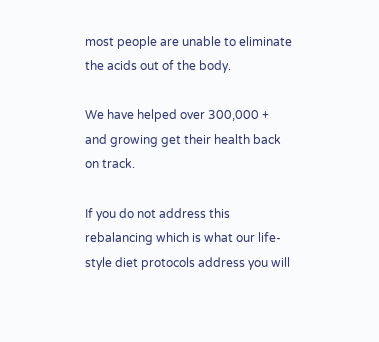most people are unable to eliminate the acids out of the body.

We have helped over 300,000 + and growing get their health back on track.

If you do not address this rebalancing which is what our life-style diet protocols address you will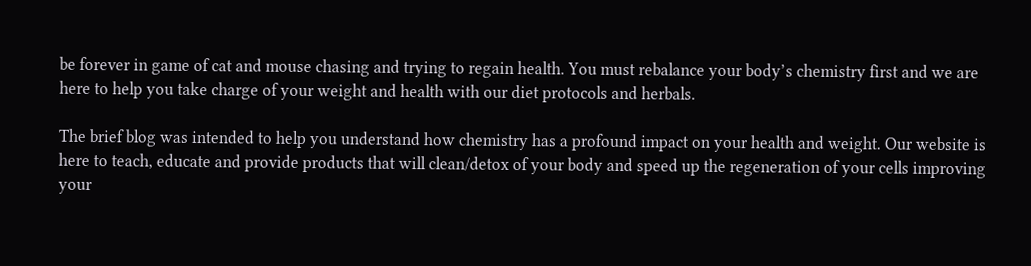be forever in game of cat and mouse chasing and trying to regain health. You must rebalance your body’s chemistry first and we are here to help you take charge of your weight and health with our diet protocols and herbals.

The brief blog was intended to help you understand how chemistry has a profound impact on your health and weight. Our website is here to teach, educate and provide products that will clean/detox of your body and speed up the regeneration of your cells improving your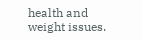health and weight issues.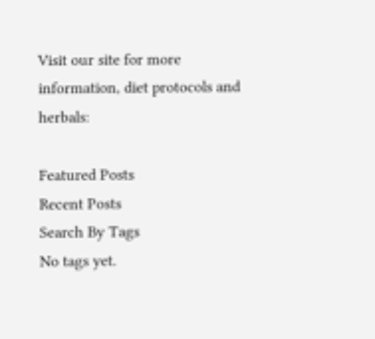Visit our site for more information, diet protocols and herbals:

Featured Posts
Recent Posts
Search By Tags
No tags yet.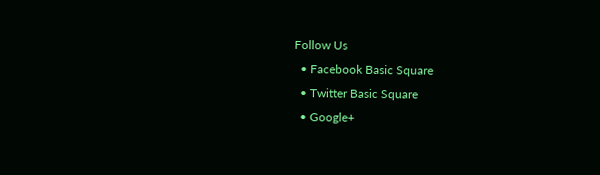Follow Us
  • Facebook Basic Square
  • Twitter Basic Square
  • Google+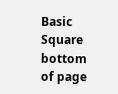Basic Square
bottom of page